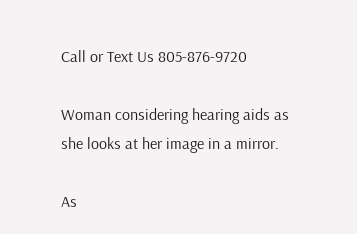Call or Text Us 805-876-9720

Woman considering hearing aids as she looks at her image in a mirror.

As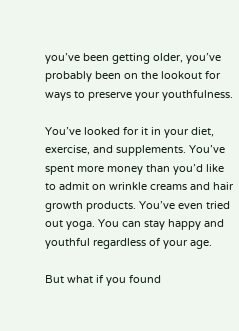you’ve been getting older, you’ve probably been on the lookout for ways to preserve your youthfulness.

You’ve looked for it in your diet, exercise, and supplements. You’ve spent more money than you’d like to admit on wrinkle creams and hair growth products. You’ve even tried out yoga. You can stay happy and youthful regardless of your age.

But what if you found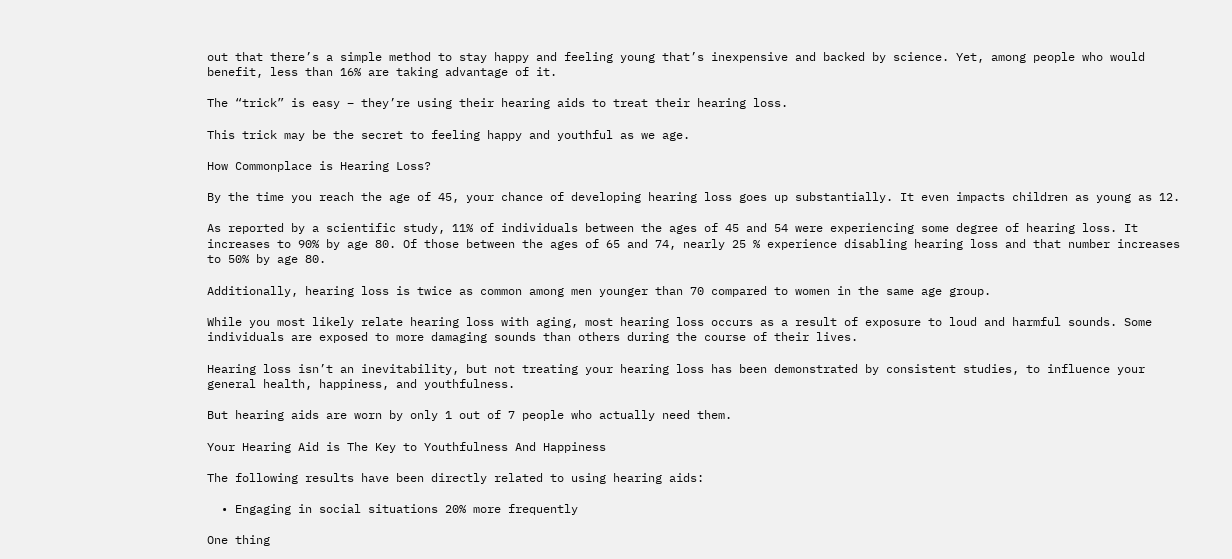out that there’s a simple method to stay happy and feeling young that’s inexpensive and backed by science. Yet, among people who would benefit, less than 16% are taking advantage of it.

The “trick” is easy – they’re using their hearing aids to treat their hearing loss.

This trick may be the secret to feeling happy and youthful as we age.

How Commonplace is Hearing Loss?

By the time you reach the age of 45, your chance of developing hearing loss goes up substantially. It even impacts children as young as 12.

As reported by a scientific study, 11% of individuals between the ages of 45 and 54 were experiencing some degree of hearing loss. It increases to 90% by age 80. Of those between the ages of 65 and 74, nearly 25 % experience disabling hearing loss and that number increases to 50% by age 80.

Additionally, hearing loss is twice as common among men younger than 70 compared to women in the same age group.

While you most likely relate hearing loss with aging, most hearing loss occurs as a result of exposure to loud and harmful sounds. Some individuals are exposed to more damaging sounds than others during the course of their lives.

Hearing loss isn’t an inevitability, but not treating your hearing loss has been demonstrated by consistent studies, to influence your general health, happiness, and youthfulness.

But hearing aids are worn by only 1 out of 7 people who actually need them.

Your Hearing Aid is The Key to Youthfulness And Happiness

The following results have been directly related to using hearing aids:

  • Engaging in social situations 20% more frequently

One thing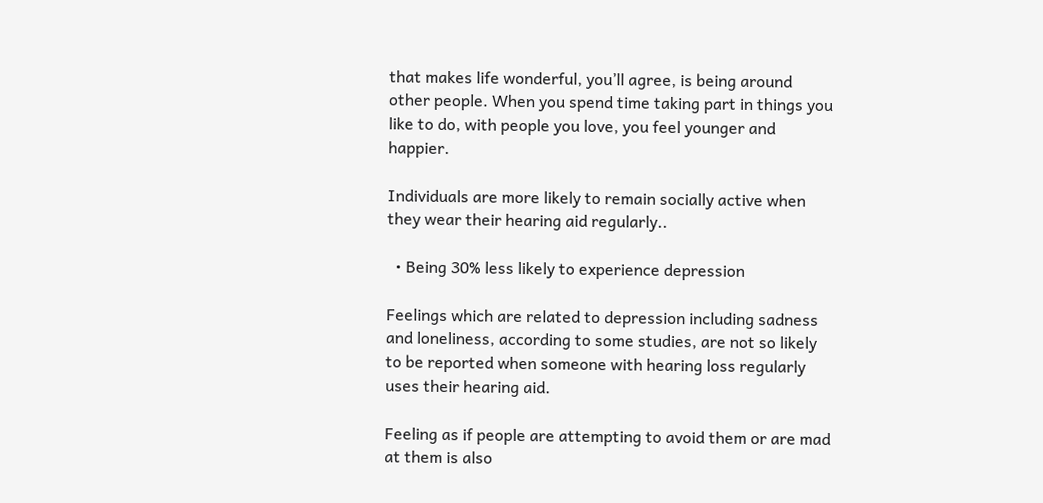that makes life wonderful, you’ll agree, is being around other people. When you spend time taking part in things you like to do, with people you love, you feel younger and happier.

Individuals are more likely to remain socially active when they wear their hearing aid regularly..

  • Being 30% less likely to experience depression

Feelings which are related to depression including sadness and loneliness, according to some studies, are not so likely to be reported when someone with hearing loss regularly uses their hearing aid.

Feeling as if people are attempting to avoid them or are mad at them is also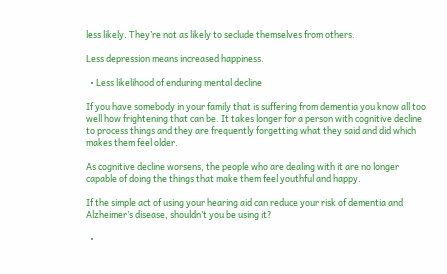less likely. They’re not as likely to seclude themselves from others.

Less depression means increased happiness.

  • Less likelihood of enduring mental decline

If you have somebody in your family that is suffering from dementia you know all too well how frightening that can be. It takes longer for a person with cognitive decline to process things and they are frequently forgetting what they said and did which makes them feel older.

As cognitive decline worsens, the people who are dealing with it are no longer capable of doing the things that make them feel youthful and happy.

If the simple act of using your hearing aid can reduce your risk of dementia and Alzheimer’s disease, shouldn’t you be using it?

  •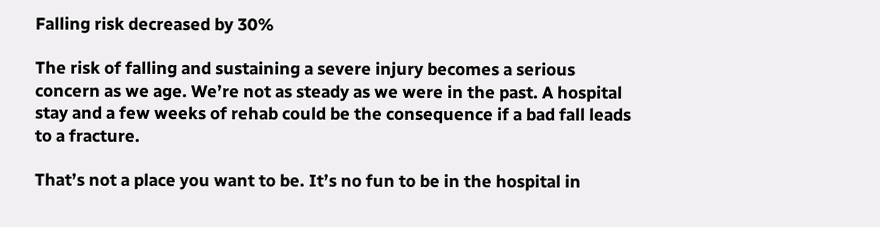Falling risk decreased by 30%

The risk of falling and sustaining a severe injury becomes a serious concern as we age. We’re not as steady as we were in the past. A hospital stay and a few weeks of rehab could be the consequence if a bad fall leads to a fracture.

That’s not a place you want to be. It’s no fun to be in the hospital in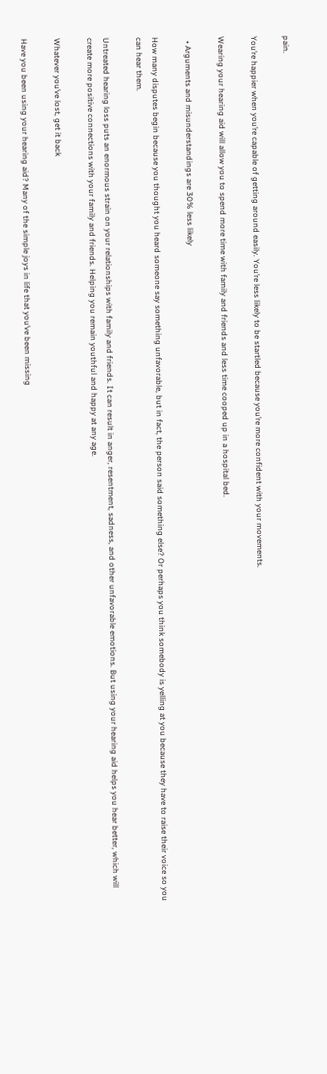pain.

You’re happier when you’re capable of getting around easily. You’re less likely to be startled because you’re more confident with your movements.

Wearing your hearing aid will allow you to spend more time with family and friends and less time cooped up in a hospital bed.

  • Arguments and misunderstandings are 30% less likely

How many disputes begin because you thought you heard someone say something unfavorable, but in fact, the person said something else? Or perhaps you think somebody is yelling at you because they have to raise their voice so you can hear them.

Untreated hearing loss puts an enormous strain on your relationships with family and friends. It can result in anger, resentment, sadness, and other unfavorable emotions. But using your hearing aid helps you hear better, which will create more positive connections with your family and friends. Helping you remain youthful and happy at any age.

Whatever you’ve lost, get it back

Have you been using your hearing aid? Many of the simple joys in life that you’ve been missing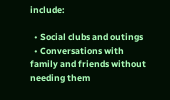include:

  • Social clubs and outings
  • Conversations with family and friends without needing them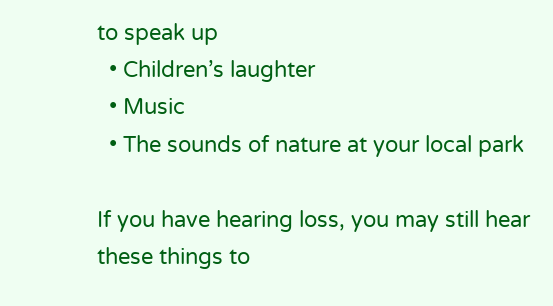to speak up
  • Children’s laughter
  • Music
  • The sounds of nature at your local park

If you have hearing loss, you may still hear these things to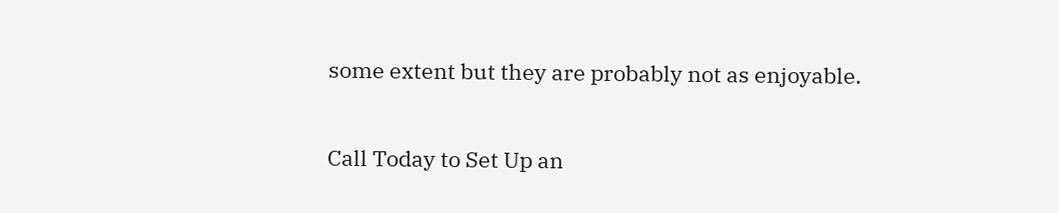some extent but they are probably not as enjoyable.

Call Today to Set Up an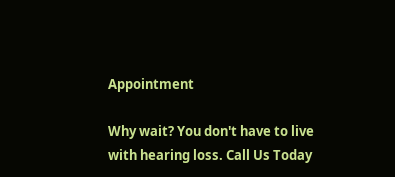Appointment

Why wait? You don't have to live with hearing loss. Call Us Today